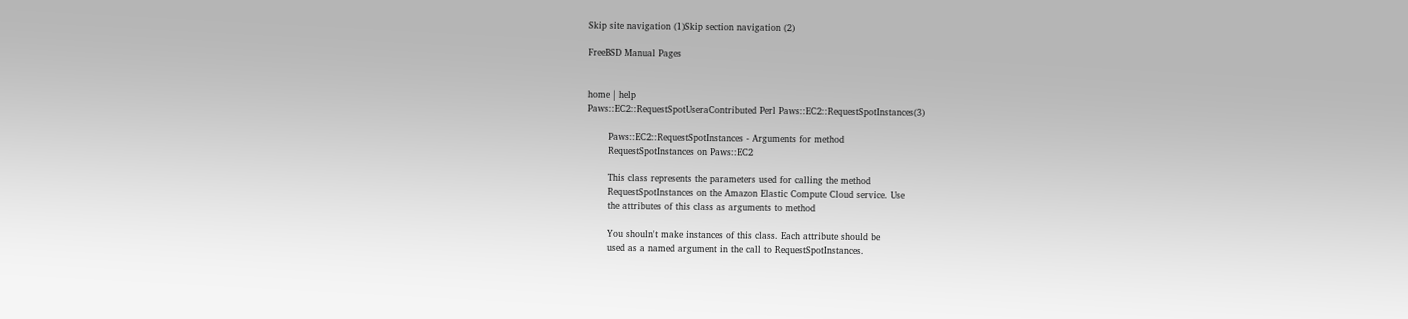Skip site navigation (1)Skip section navigation (2)

FreeBSD Manual Pages


home | help
Paws::EC2::RequestSpotUseraContributed Perl Paws::EC2::RequestSpotInstances(3)

       Paws::EC2::RequestSpotInstances - Arguments for method
       RequestSpotInstances on Paws::EC2

       This class represents the parameters used for calling the method
       RequestSpotInstances on the Amazon Elastic Compute Cloud service. Use
       the attributes of this class as arguments to method

       You shouln't make instances of this class. Each attribute should be
       used as a named argument in the call to RequestSpotInstances.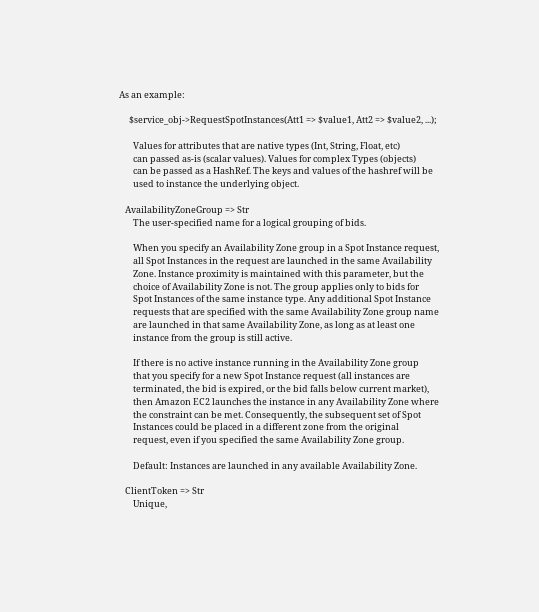As an example:

     $service_obj->RequestSpotInstances(Att1 => $value1, Att2 => $value2, ...);

       Values for attributes that are native types (Int, String, Float, etc)
       can passed as-is (scalar values). Values for complex Types (objects)
       can be passed as a HashRef. The keys and values of the hashref will be
       used to instance the underlying object.

   AvailabilityZoneGroup => Str
       The user-specified name for a logical grouping of bids.

       When you specify an Availability Zone group in a Spot Instance request,
       all Spot Instances in the request are launched in the same Availability
       Zone. Instance proximity is maintained with this parameter, but the
       choice of Availability Zone is not. The group applies only to bids for
       Spot Instances of the same instance type. Any additional Spot Instance
       requests that are specified with the same Availability Zone group name
       are launched in that same Availability Zone, as long as at least one
       instance from the group is still active.

       If there is no active instance running in the Availability Zone group
       that you specify for a new Spot Instance request (all instances are
       terminated, the bid is expired, or the bid falls below current market),
       then Amazon EC2 launches the instance in any Availability Zone where
       the constraint can be met. Consequently, the subsequent set of Spot
       Instances could be placed in a different zone from the original
       request, even if you specified the same Availability Zone group.

       Default: Instances are launched in any available Availability Zone.

   ClientToken => Str
       Unique,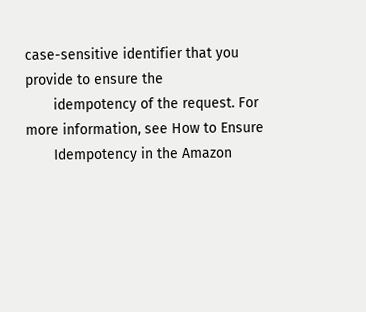case-sensitive identifier that you provide to ensure the
       idempotency of the request. For more information, see How to Ensure
       Idempotency in the Amazon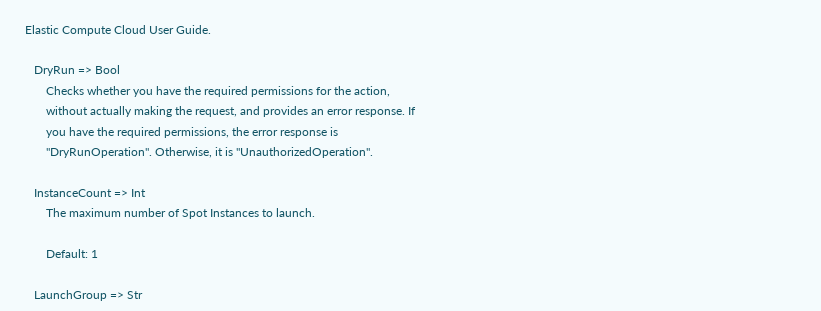Elastic Compute Cloud User Guide.

   DryRun => Bool
       Checks whether you have the required permissions for the action,
       without actually making the request, and provides an error response. If
       you have the required permissions, the error response is
       "DryRunOperation". Otherwise, it is "UnauthorizedOperation".

   InstanceCount => Int
       The maximum number of Spot Instances to launch.

       Default: 1

   LaunchGroup => Str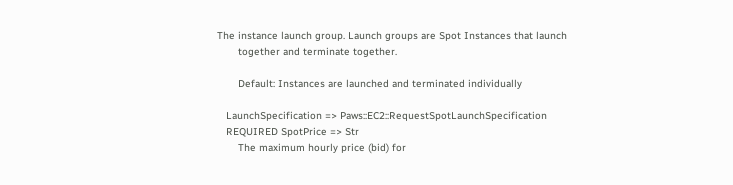The instance launch group. Launch groups are Spot Instances that launch
       together and terminate together.

       Default: Instances are launched and terminated individually

   LaunchSpecification => Paws::EC2::RequestSpotLaunchSpecification
   REQUIRED SpotPrice => Str
       The maximum hourly price (bid) for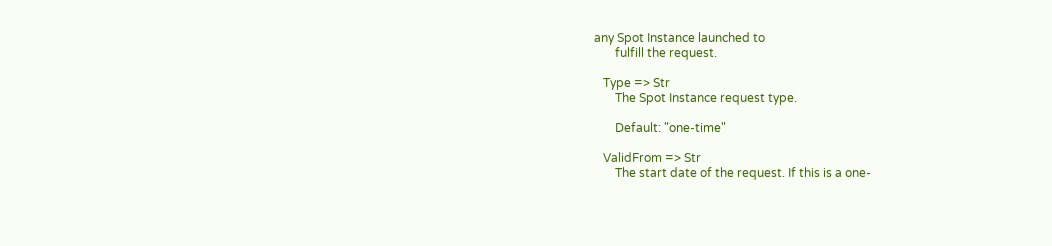any Spot Instance launched to
       fulfill the request.

   Type => Str
       The Spot Instance request type.

       Default: "one-time"

   ValidFrom => Str
       The start date of the request. If this is a one-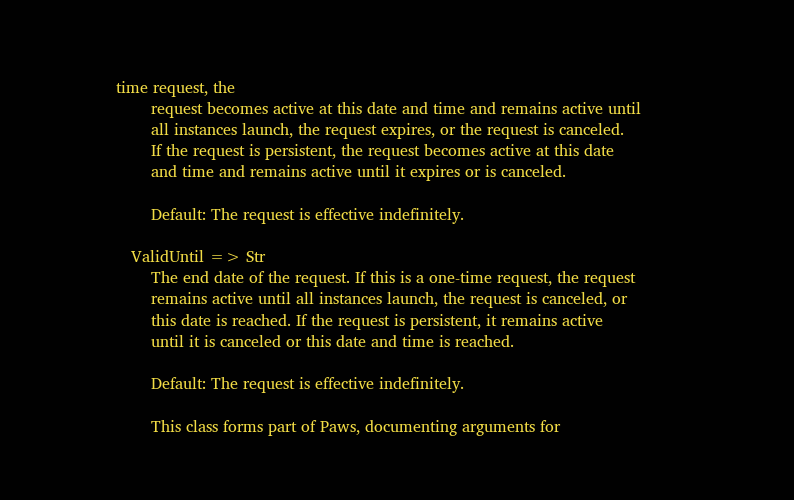time request, the
       request becomes active at this date and time and remains active until
       all instances launch, the request expires, or the request is canceled.
       If the request is persistent, the request becomes active at this date
       and time and remains active until it expires or is canceled.

       Default: The request is effective indefinitely.

   ValidUntil => Str
       The end date of the request. If this is a one-time request, the request
       remains active until all instances launch, the request is canceled, or
       this date is reached. If the request is persistent, it remains active
       until it is canceled or this date and time is reached.

       Default: The request is effective indefinitely.

       This class forms part of Paws, documenting arguments for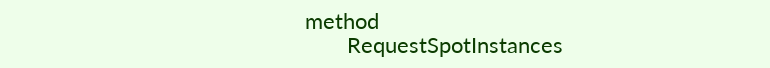method
       RequestSpotInstances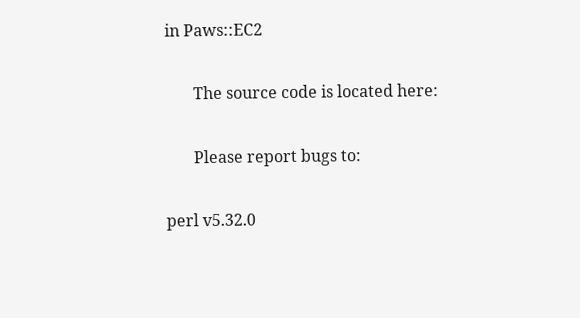in Paws::EC2

       The source code is located here:

       Please report bugs to:

perl v5.32.0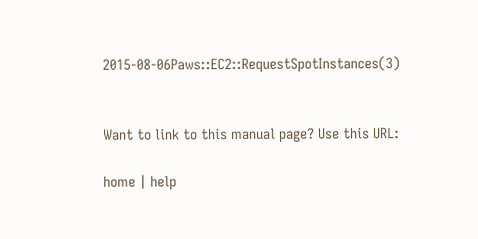2015-08-06Paws::EC2::RequestSpotInstances(3)


Want to link to this manual page? Use this URL:

home | help